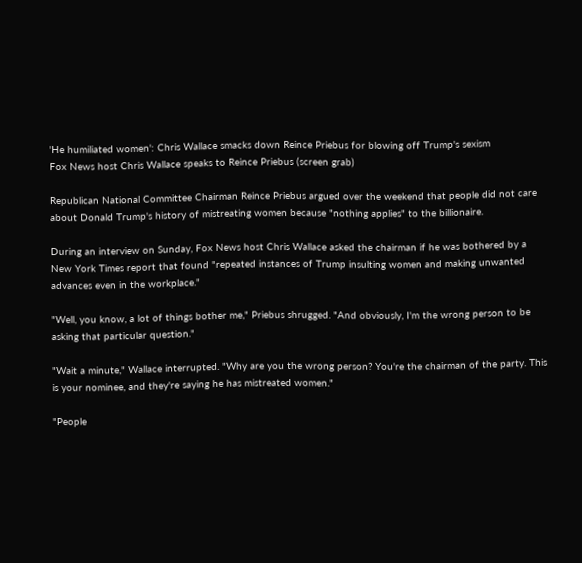'He humiliated women': Chris Wallace smacks down Reince Priebus for blowing off Trump's sexism
Fox News host Chris Wallace speaks to Reince Priebus (screen grab)

Republican National Committee Chairman Reince Priebus argued over the weekend that people did not care about Donald Trump's history of mistreating women because "nothing applies" to the billionaire.

During an interview on Sunday, Fox News host Chris Wallace asked the chairman if he was bothered by a New York Times report that found "repeated instances of Trump insulting women and making unwanted advances even in the workplace."

"Well, you know, a lot of things bother me," Priebus shrugged. "And obviously, I'm the wrong person to be asking that particular question."

"Wait a minute," Wallace interrupted. "Why are you the wrong person? You're the chairman of the party. This is your nominee, and they're saying he has mistreated women."

"People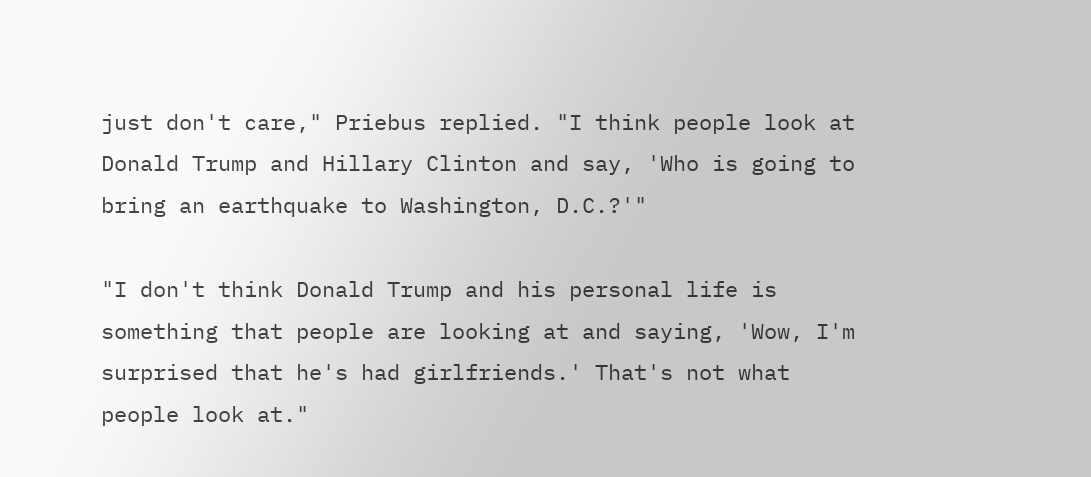just don't care," Priebus replied. "I think people look at Donald Trump and Hillary Clinton and say, 'Who is going to bring an earthquake to Washington, D.C.?'"

"I don't think Donald Trump and his personal life is something that people are looking at and saying, 'Wow, I'm surprised that he's had girlfriends.' That's not what people look at."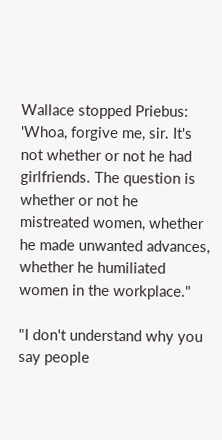Wallace stopped Priebus: 'Whoa, forgive me, sir. It's not whether or not he had girlfriends. The question is whether or not he mistreated women, whether he made unwanted advances, whether he humiliated women in the workplace."

"I don't understand why you say people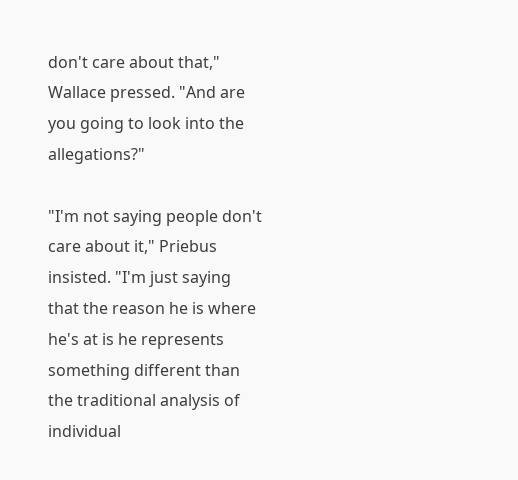don't care about that," Wallace pressed. "And are you going to look into the allegations?"

"I'm not saying people don't care about it," Priebus insisted. "I'm just saying that the reason he is where he's at is he represents something different than the traditional analysis of individual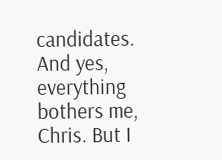candidates. And yes, everything bothers me, Chris. But I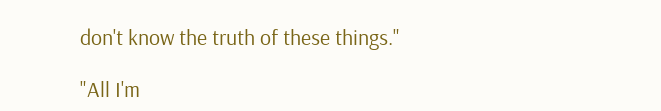don't know the truth of these things."

"All I'm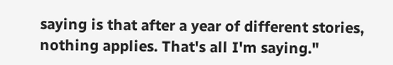saying is that after a year of different stories, nothing applies. That's all I'm saying."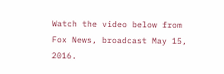Watch the video below from Fox News, broadcast May 15, 2016.